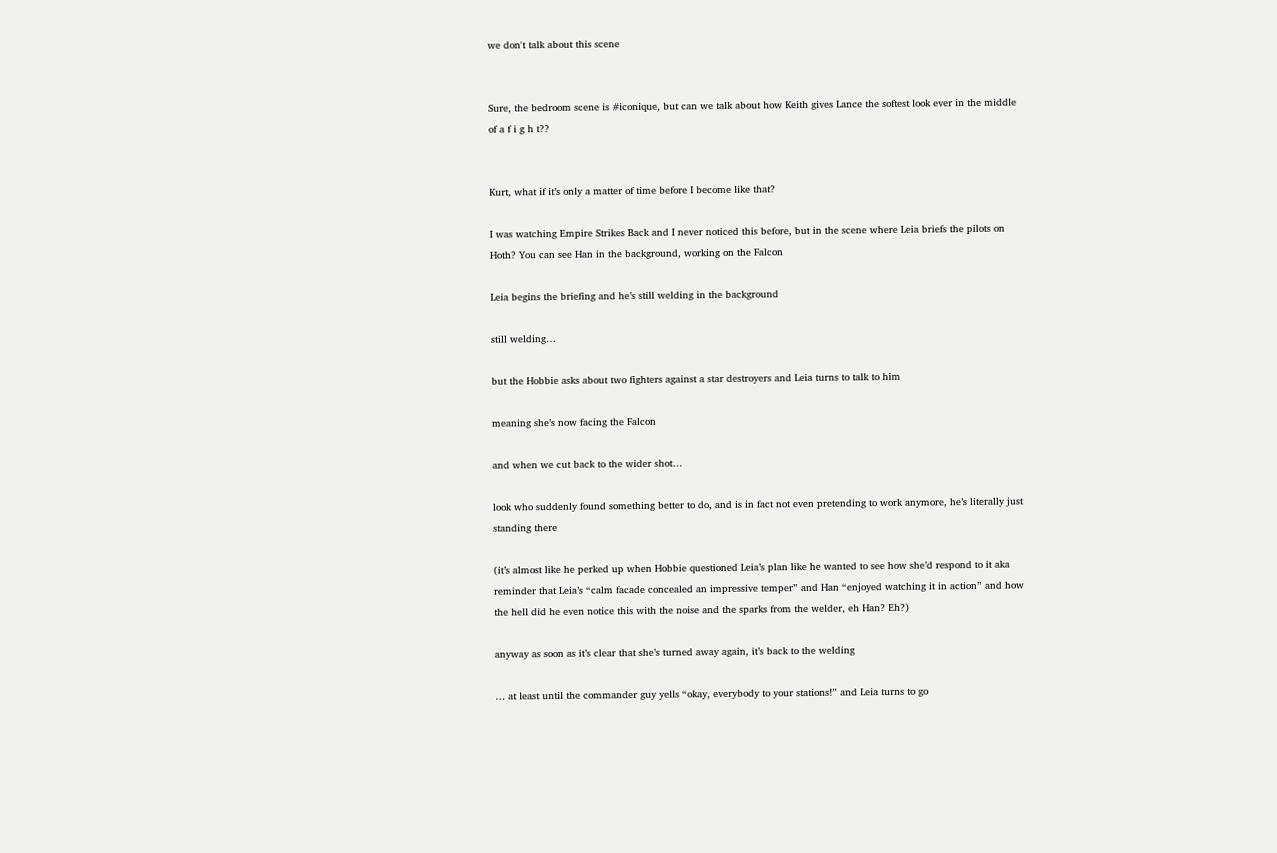we don't talk about this scene


Sure, the bedroom scene is #iconique, but can we talk about how Keith gives Lance the softest look ever in the middle of a f i g h t??


Kurt, what if it’s only a matter of time before I become like that?

I was watching Empire Strikes Back and I never noticed this before, but in the scene where Leia briefs the pilots on Hoth? You can see Han in the background, working on the Falcon

Leia begins the briefing and he’s still welding in the background

still welding…

but the Hobbie asks about two fighters against a star destroyers and Leia turns to talk to him

meaning she’s now facing the Falcon

and when we cut back to the wider shot…

look who suddenly found something better to do, and is in fact not even pretending to work anymore, he’s literally just standing there

(it’s almost like he perked up when Hobbie questioned Leia’s plan like he wanted to see how she’d respond to it aka reminder that Leia’s “calm facade concealed an impressive temper” and Han “enjoyed watching it in action” and how the hell did he even notice this with the noise and the sparks from the welder, eh Han? Eh?)

anyway as soon as it’s clear that she’s turned away again, it’s back to the welding

… at least until the commander guy yells “okay, everybody to your stations!” and Leia turns to go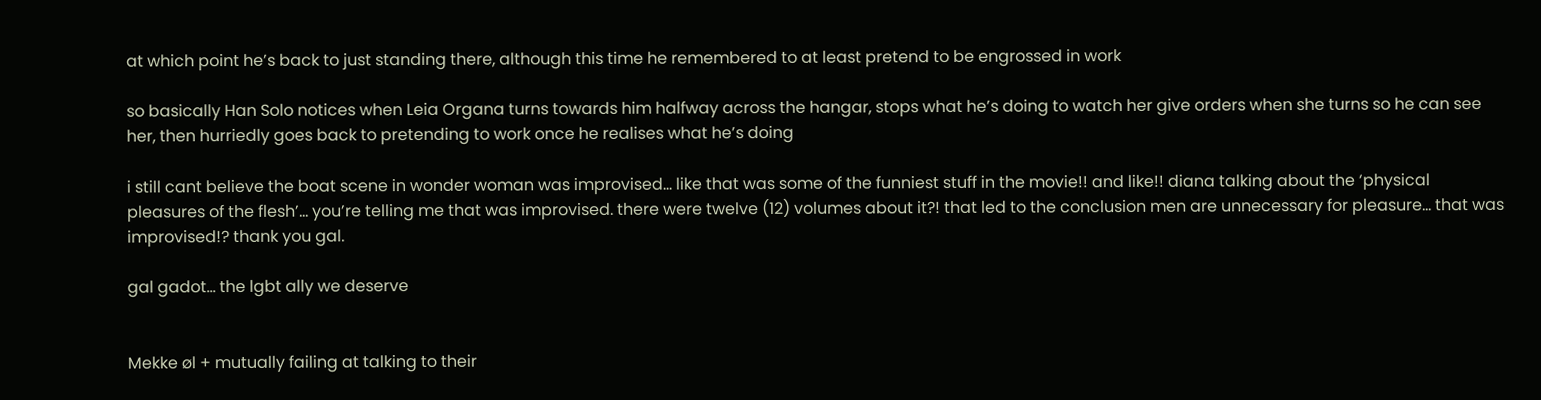at which point he’s back to just standing there, although this time he remembered to at least pretend to be engrossed in work

so basically Han Solo notices when Leia Organa turns towards him halfway across the hangar, stops what he’s doing to watch her give orders when she turns so he can see her, then hurriedly goes back to pretending to work once he realises what he’s doing

i still cant believe the boat scene in wonder woman was improvised… like that was some of the funniest stuff in the movie!! and like!! diana talking about the ‘physical pleasures of the flesh’… you’re telling me that was improvised. there were twelve (12) volumes about it?! that led to the conclusion men are unnecessary for pleasure… that was improvised!? thank you gal.

gal gadot… the lgbt ally we deserve


Mekke øl + mutually failing at talking to their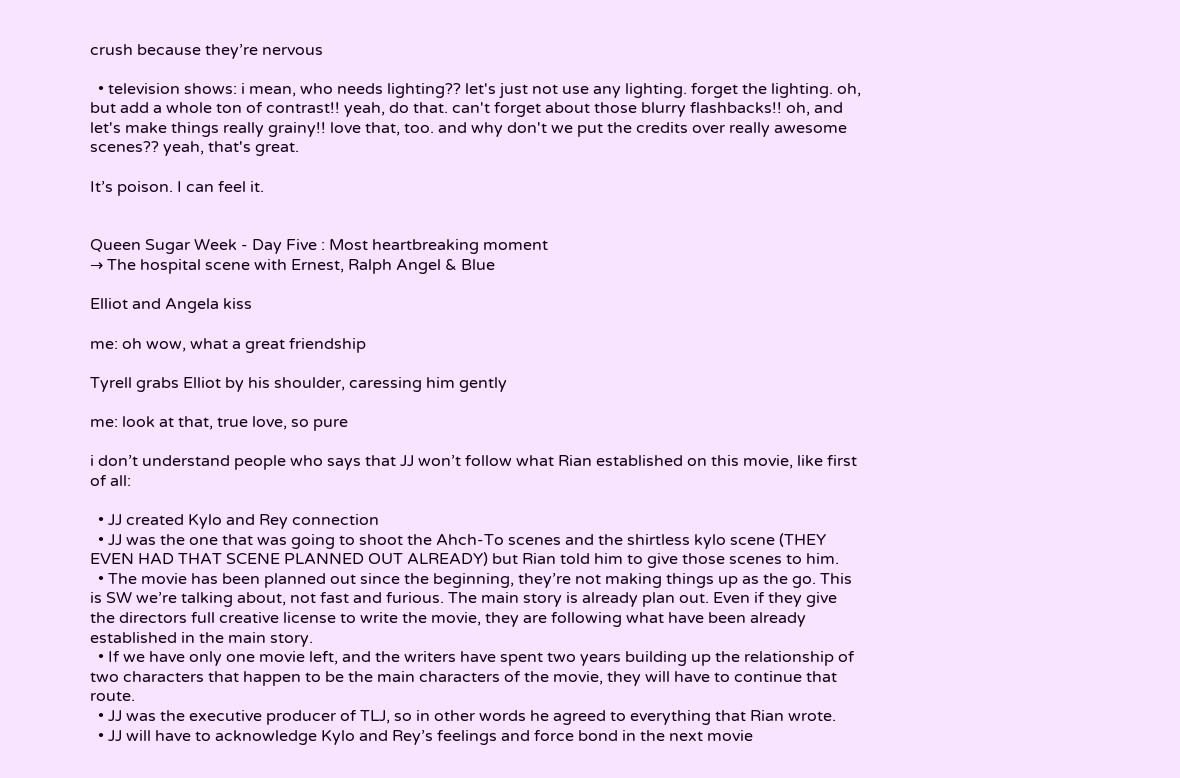crush because they’re nervous

  • television shows: i mean, who needs lighting?? let's just not use any lighting. forget the lighting. oh, but add a whole ton of contrast!! yeah, do that. can't forget about those blurry flashbacks!! oh, and let's make things really grainy!! love that, too. and why don't we put the credits over really awesome scenes?? yeah, that's great.

It’s poison. I can feel it.


Queen Sugar Week - Day Five : Most heartbreaking moment
→ The hospital scene with Ernest, Ralph Angel & Blue

Elliot and Angela kiss

me: oh wow, what a great friendship

Tyrell grabs Elliot by his shoulder, caressing him gently

me: look at that, true love, so pure

i don’t understand people who says that JJ won’t follow what Rian established on this movie, like first of all:

  • JJ created Kylo and Rey connection
  • JJ was the one that was going to shoot the Ahch-To scenes and the shirtless kylo scene (THEY EVEN HAD THAT SCENE PLANNED OUT ALREADY) but Rian told him to give those scenes to him.
  • The movie has been planned out since the beginning, they’re not making things up as the go. This is SW we’re talking about, not fast and furious. The main story is already plan out. Even if they give the directors full creative license to write the movie, they are following what have been already established in the main story.
  • If we have only one movie left, and the writers have spent two years building up the relationship of two characters that happen to be the main characters of the movie, they will have to continue that route.
  • JJ was the executive producer of TLJ, so in other words he agreed to everything that Rian wrote.
  • JJ will have to acknowledge Kylo and Rey’s feelings and force bond in the next movie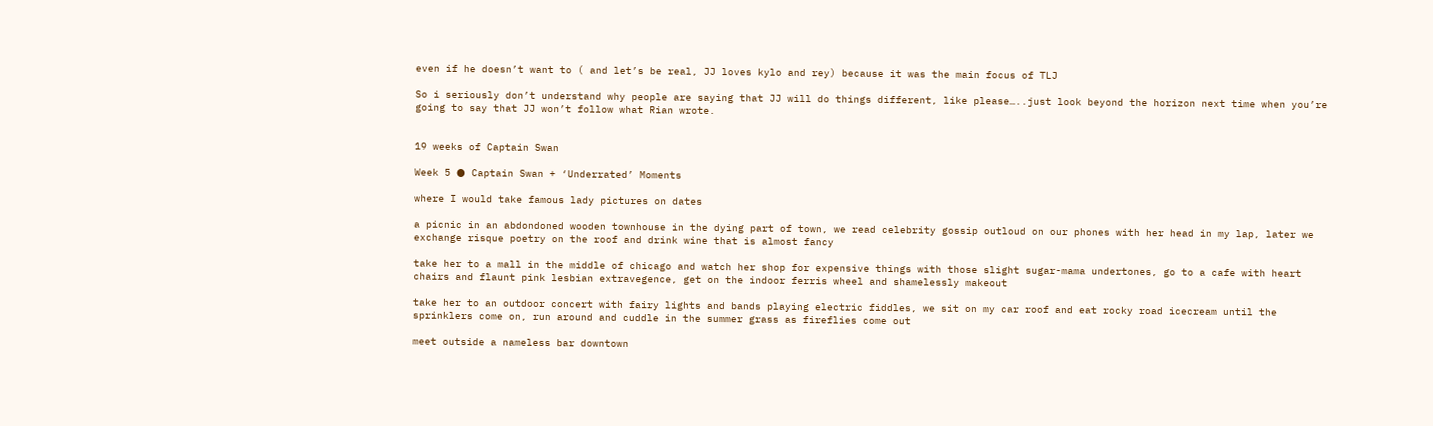even if he doesn’t want to ( and let’s be real, JJ loves kylo and rey) because it was the main focus of TLJ

So i seriously don’t understand why people are saying that JJ will do things different, like please…..just look beyond the horizon next time when you’re going to say that JJ won’t follow what Rian wrote.


19 weeks of Captain Swan

Week 5 ● Captain Swan + ‘Underrated’ Moments

where I would take famous lady pictures on dates

a picnic in an abdondoned wooden townhouse in the dying part of town, we read celebrity gossip outloud on our phones with her head in my lap, later we exchange risque poetry on the roof and drink wine that is almost fancy

take her to a mall in the middle of chicago and watch her shop for expensive things with those slight sugar-mama undertones, go to a cafe with heart chairs and flaunt pink lesbian extravegence, get on the indoor ferris wheel and shamelessly makeout

take her to an outdoor concert with fairy lights and bands playing electric fiddles, we sit on my car roof and eat rocky road icecream until the sprinklers come on, run around and cuddle in the summer grass as fireflies come out

meet outside a nameless bar downtown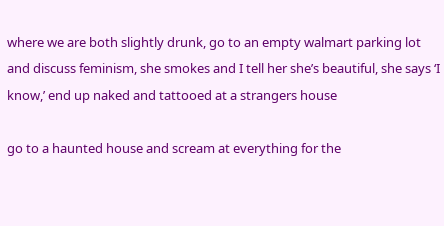where we are both slightly drunk, go to an empty walmart parking lot and discuss feminism, she smokes and I tell her she’s beautiful, she says ‘I know,’ end up naked and tattooed at a strangers house

go to a haunted house and scream at everything for the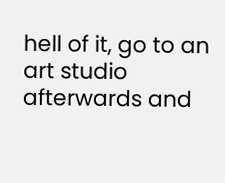hell of it, go to an art studio afterwards and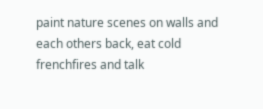paint nature scenes on walls and each others back, eat cold frenchfires and talk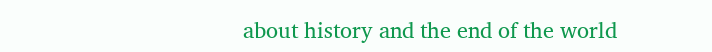about history and the end of the world